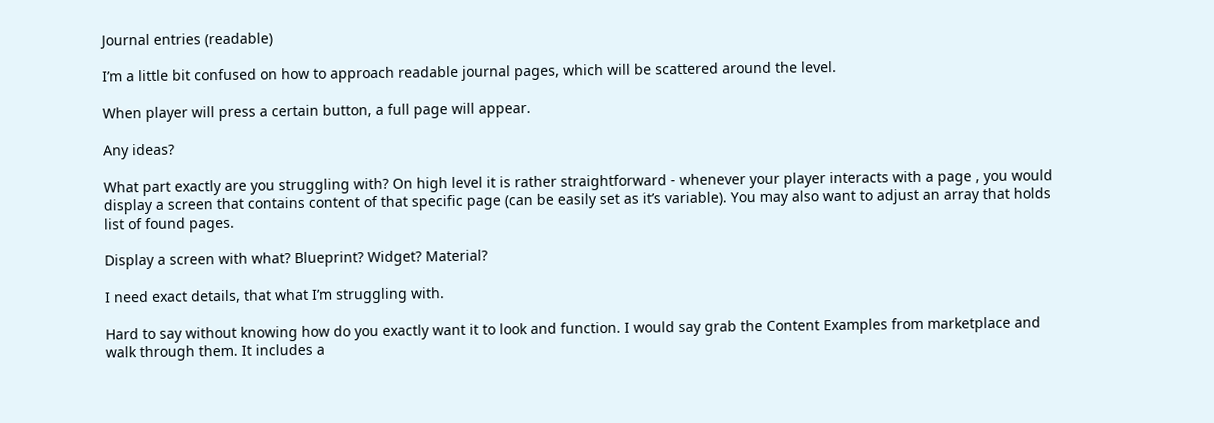Journal entries (readable)

I’m a little bit confused on how to approach readable journal pages, which will be scattered around the level.

When player will press a certain button, a full page will appear.

Any ideas?

What part exactly are you struggling with? On high level it is rather straightforward - whenever your player interacts with a page , you would display a screen that contains content of that specific page (can be easily set as it’s variable). You may also want to adjust an array that holds list of found pages.

Display a screen with what? Blueprint? Widget? Material?

I need exact details, that what I’m struggling with.

Hard to say without knowing how do you exactly want it to look and function. I would say grab the Content Examples from marketplace and walk through them. It includes a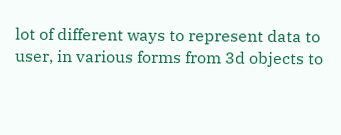lot of different ways to represent data to user, in various forms from 3d objects to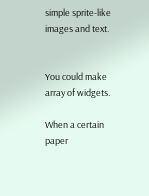simple sprite-like images and text.


You could make array of widgets.

When a certain paper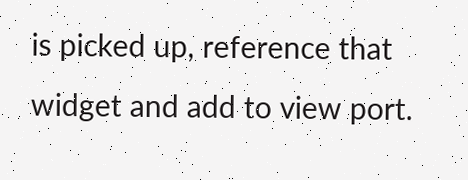is picked up, reference that widget and add to view port.